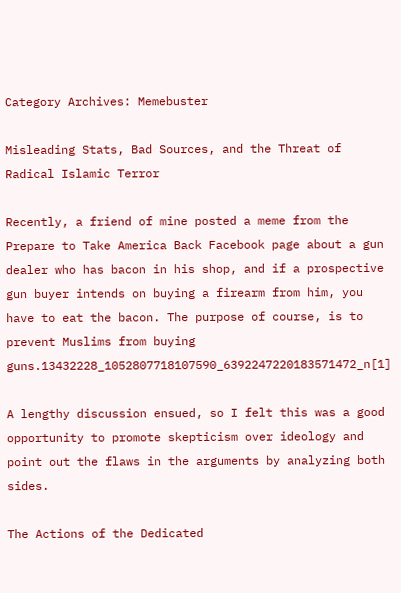Category Archives: Memebuster

Misleading Stats, Bad Sources, and the Threat of Radical Islamic Terror

Recently, a friend of mine posted a meme from the Prepare to Take America Back Facebook page about a gun dealer who has bacon in his shop, and if a prospective gun buyer intends on buying a firearm from him, you have to eat the bacon. The purpose of course, is to prevent Muslims from buying guns.13432228_1052807718107590_6392247220183571472_n[1]

A lengthy discussion ensued, so I felt this was a good opportunity to promote skepticism over ideology and point out the flaws in the arguments by analyzing both sides.

The Actions of the Dedicated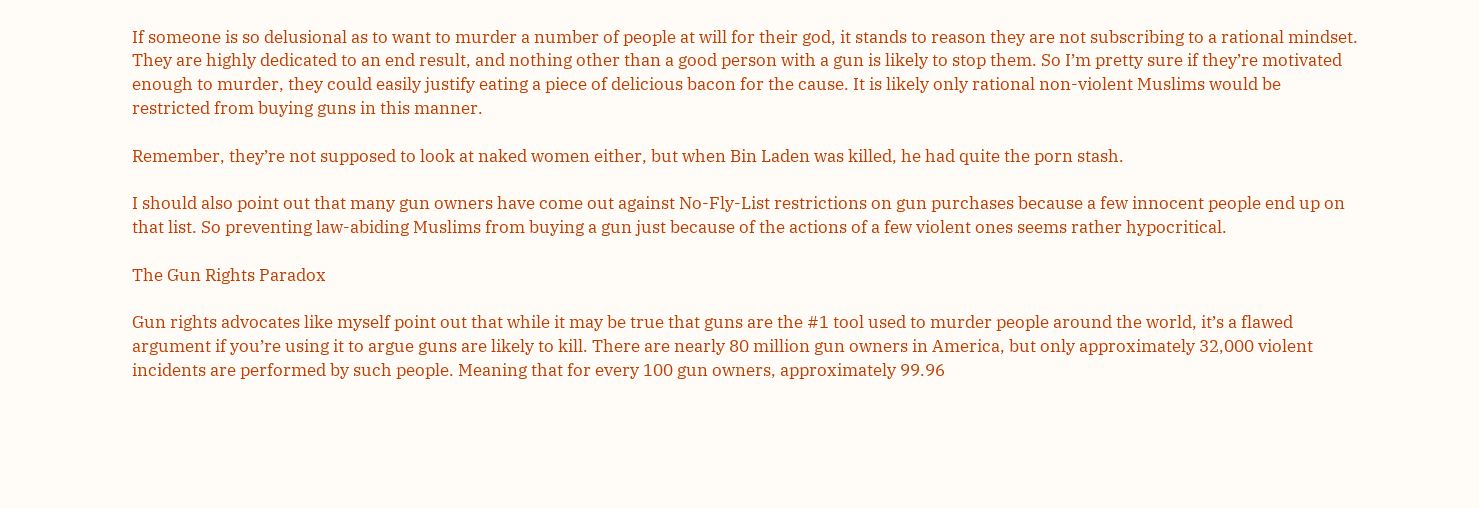If someone is so delusional as to want to murder a number of people at will for their god, it stands to reason they are not subscribing to a rational mindset. They are highly dedicated to an end result, and nothing other than a good person with a gun is likely to stop them. So I’m pretty sure if they’re motivated enough to murder, they could easily justify eating a piece of delicious bacon for the cause. It is likely only rational non-violent Muslims would be restricted from buying guns in this manner.

Remember, they’re not supposed to look at naked women either, but when Bin Laden was killed, he had quite the porn stash.

I should also point out that many gun owners have come out against No-Fly-List restrictions on gun purchases because a few innocent people end up on that list. So preventing law-abiding Muslims from buying a gun just because of the actions of a few violent ones seems rather hypocritical.

The Gun Rights Paradox

Gun rights advocates like myself point out that while it may be true that guns are the #1 tool used to murder people around the world, it’s a flawed argument if you’re using it to argue guns are likely to kill. There are nearly 80 million gun owners in America, but only approximately 32,000 violent incidents are performed by such people. Meaning that for every 100 gun owners, approximately 99.96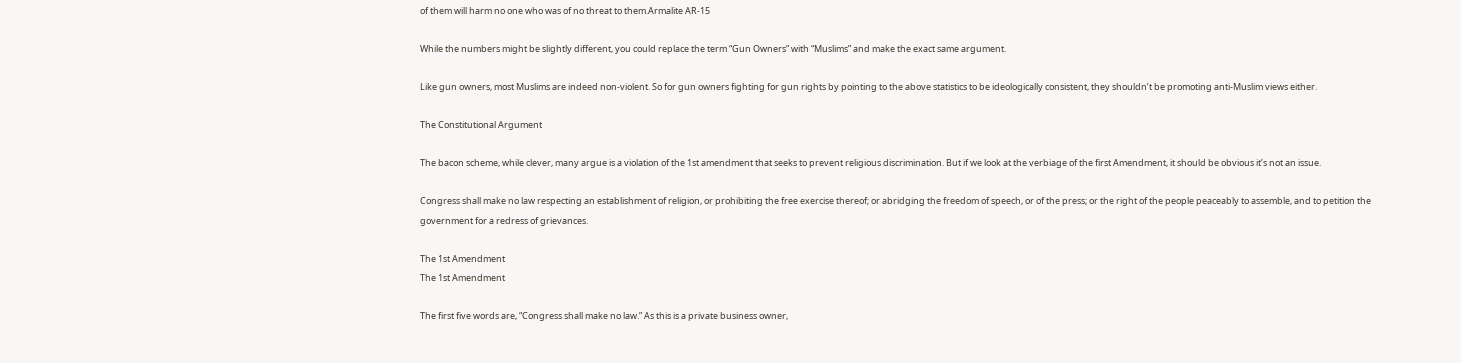of them will harm no one who was of no threat to them.Armalite AR-15

While the numbers might be slightly different, you could replace the term “Gun Owners” with “Muslims” and make the exact same argument.

Like gun owners, most Muslims are indeed non-violent. So for gun owners fighting for gun rights by pointing to the above statistics to be ideologically consistent, they shouldn’t be promoting anti-Muslim views either.

The Constitutional Argument

The bacon scheme, while clever, many argue is a violation of the 1st amendment that seeks to prevent religious discrimination. But if we look at the verbiage of the first Amendment, it should be obvious it’s not an issue.

Congress shall make no law respecting an establishment of religion, or prohibiting the free exercise thereof; or abridging the freedom of speech, or of the press; or the right of the people peaceably to assemble, and to petition the government for a redress of grievances.

The 1st Amendment
The 1st Amendment

The first five words are, “Congress shall make no law.” As this is a private business owner,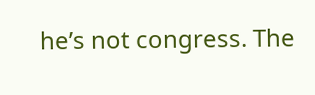he’s not congress. The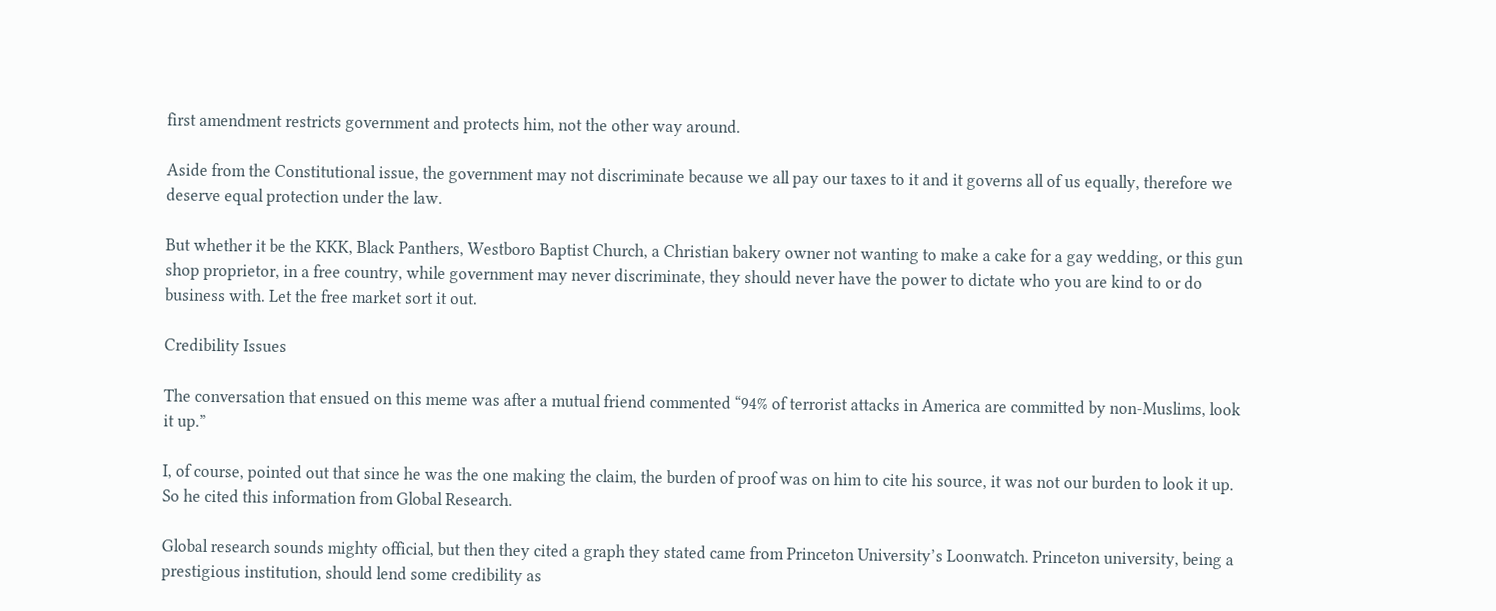first amendment restricts government and protects him, not the other way around.

Aside from the Constitutional issue, the government may not discriminate because we all pay our taxes to it and it governs all of us equally, therefore we deserve equal protection under the law.

But whether it be the KKK, Black Panthers, Westboro Baptist Church, a Christian bakery owner not wanting to make a cake for a gay wedding, or this gun shop proprietor, in a free country, while government may never discriminate, they should never have the power to dictate who you are kind to or do business with. Let the free market sort it out.

Credibility Issues

The conversation that ensued on this meme was after a mutual friend commented “94% of terrorist attacks in America are committed by non-Muslims, look it up.”

I, of course, pointed out that since he was the one making the claim, the burden of proof was on him to cite his source, it was not our burden to look it up. So he cited this information from Global Research.

Global research sounds mighty official, but then they cited a graph they stated came from Princeton University’s Loonwatch. Princeton university, being a prestigious institution, should lend some credibility as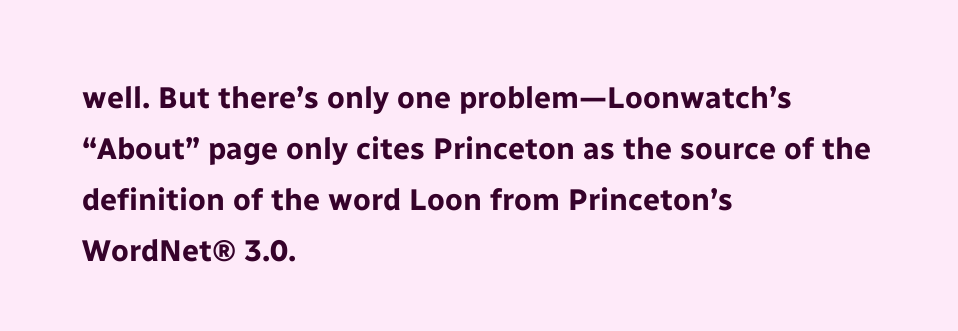well. But there’s only one problem—Loonwatch’s “About” page only cites Princeton as the source of the definition of the word Loon from Princeton’s WordNet® 3.0.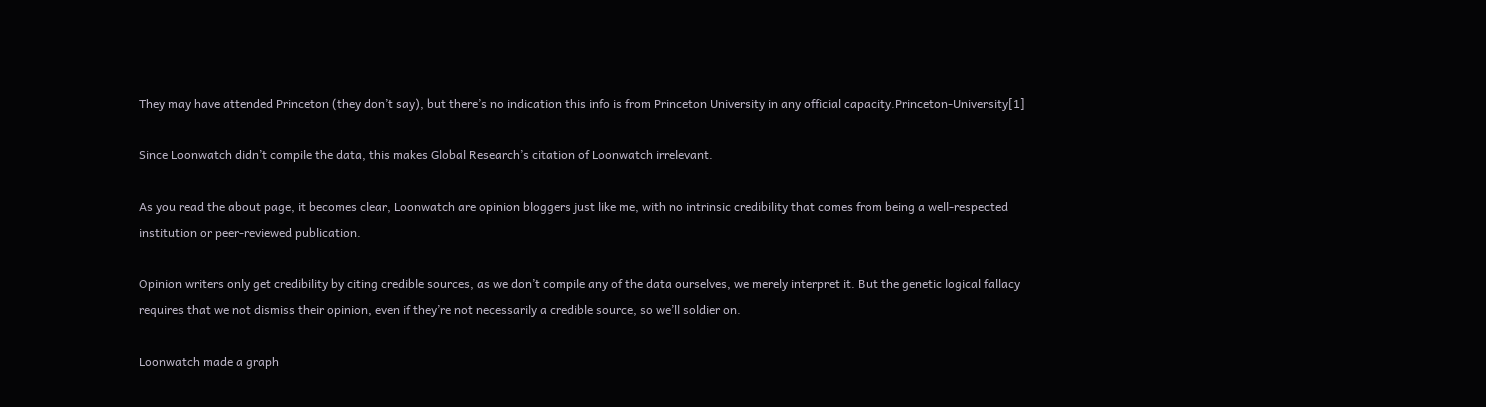They may have attended Princeton (they don’t say), but there’s no indication this info is from Princeton University in any official capacity.Princeton-University[1]

Since Loonwatch didn’t compile the data, this makes Global Research’s citation of Loonwatch irrelevant.

As you read the about page, it becomes clear, Loonwatch are opinion bloggers just like me, with no intrinsic credibility that comes from being a well-respected institution or peer-reviewed publication.

Opinion writers only get credibility by citing credible sources, as we don’t compile any of the data ourselves, we merely interpret it. But the genetic logical fallacy requires that we not dismiss their opinion, even if they’re not necessarily a credible source, so we’ll soldier on.

Loonwatch made a graph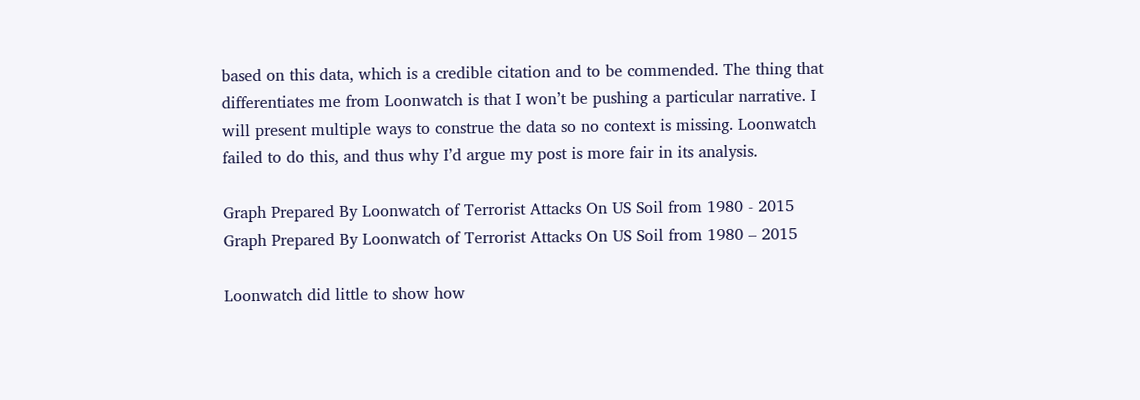based on this data, which is a credible citation and to be commended. The thing that differentiates me from Loonwatch is that I won’t be pushing a particular narrative. I will present multiple ways to construe the data so no context is missing. Loonwatch failed to do this, and thus why I’d argue my post is more fair in its analysis.

Graph Prepared By Loonwatch of Terrorist Attacks On US Soil from 1980 - 2015
Graph Prepared By Loonwatch of Terrorist Attacks On US Soil from 1980 – 2015

Loonwatch did little to show how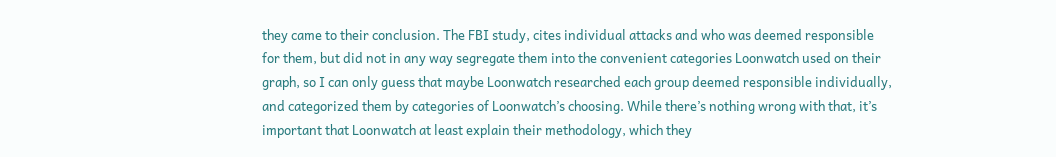they came to their conclusion. The FBI study, cites individual attacks and who was deemed responsible for them, but did not in any way segregate them into the convenient categories Loonwatch used on their graph, so I can only guess that maybe Loonwatch researched each group deemed responsible individually, and categorized them by categories of Loonwatch’s choosing. While there’s nothing wrong with that, it’s important that Loonwatch at least explain their methodology, which they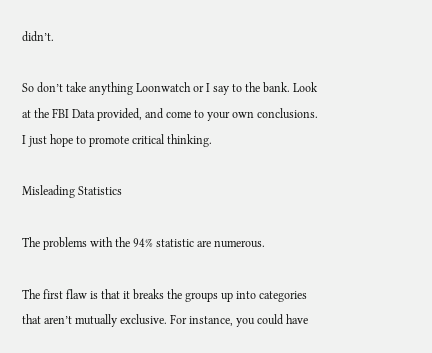didn’t.

So don’t take anything Loonwatch or I say to the bank. Look at the FBI Data provided, and come to your own conclusions. I just hope to promote critical thinking.

Misleading Statistics

The problems with the 94% statistic are numerous.

The first flaw is that it breaks the groups up into categories that aren’t mutually exclusive. For instance, you could have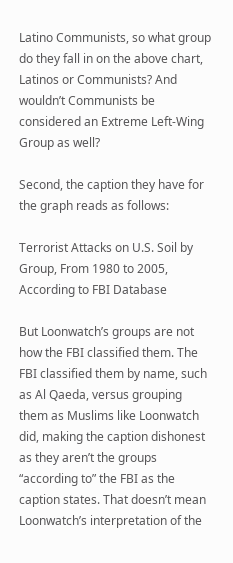Latino Communists, so what group do they fall in on the above chart, Latinos or Communists? And wouldn’t Communists be considered an Extreme Left-Wing Group as well?

Second, the caption they have for the graph reads as follows:

Terrorist Attacks on U.S. Soil by Group, From 1980 to 2005, According to FBI Database

But Loonwatch’s groups are not how the FBI classified them. The FBI classified them by name, such as Al Qaeda, versus grouping them as Muslims like Loonwatch did, making the caption dishonest as they aren’t the groups “according to” the FBI as the caption states. That doesn’t mean Loonwatch’s interpretation of the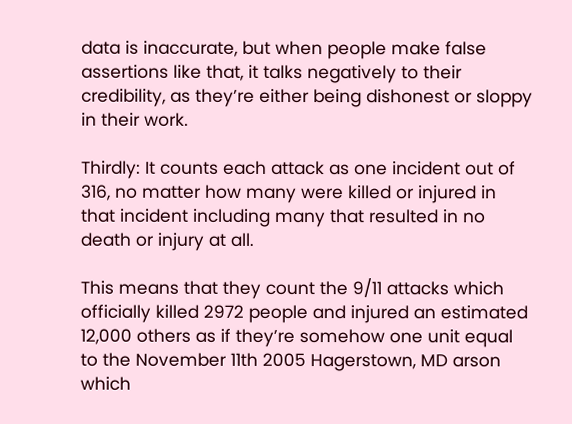data is inaccurate, but when people make false assertions like that, it talks negatively to their credibility, as they’re either being dishonest or sloppy in their work.

Thirdly: It counts each attack as one incident out of 316, no matter how many were killed or injured in that incident including many that resulted in no death or injury at all.

This means that they count the 9/11 attacks which officially killed 2972 people and injured an estimated 12,000 others as if they’re somehow one unit equal to the November 11th 2005 Hagerstown, MD arson which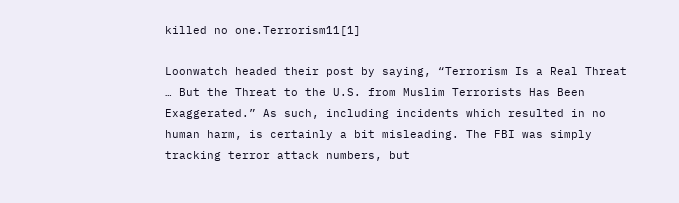killed no one.Terrorism11[1]

Loonwatch headed their post by saying, “Terrorism Is a Real Threat … But the Threat to the U.S. from Muslim Terrorists Has Been Exaggerated.” As such, including incidents which resulted in no human harm, is certainly a bit misleading. The FBI was simply tracking terror attack numbers, but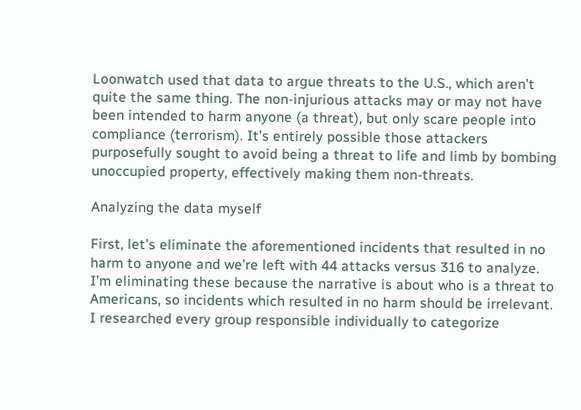Loonwatch used that data to argue threats to the U.S., which aren’t quite the same thing. The non-injurious attacks may or may not have been intended to harm anyone (a threat), but only scare people into compliance (terrorism). It’s entirely possible those attackers purposefully sought to avoid being a threat to life and limb by bombing unoccupied property, effectively making them non-threats.

Analyzing the data myself

First, let’s eliminate the aforementioned incidents that resulted in no harm to anyone and we’re left with 44 attacks versus 316 to analyze. I’m eliminating these because the narrative is about who is a threat to Americans, so incidents which resulted in no harm should be irrelevant. I researched every group responsible individually to categorize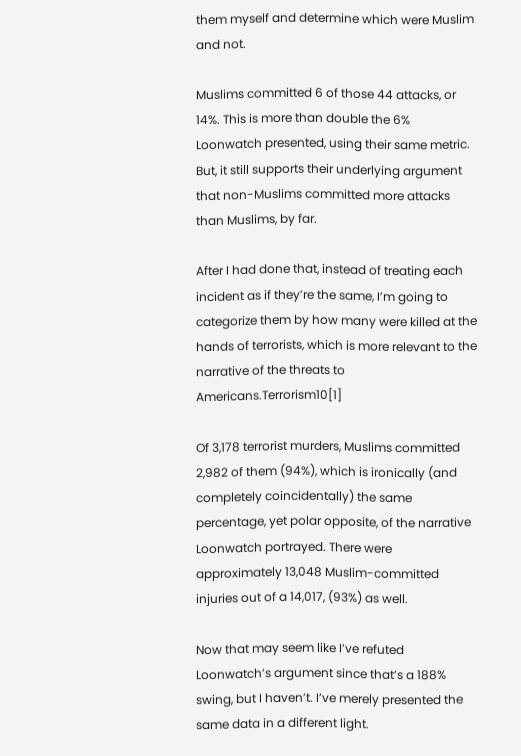them myself and determine which were Muslim and not.

Muslims committed 6 of those 44 attacks, or 14%. This is more than double the 6% Loonwatch presented, using their same metric. But, it still supports their underlying argument that non-Muslims committed more attacks than Muslims, by far.

After I had done that, instead of treating each incident as if they’re the same, I’m going to categorize them by how many were killed at the hands of terrorists, which is more relevant to the narrative of the threats to Americans.Terrorism10[1]

Of 3,178 terrorist murders, Muslims committed 2,982 of them (94%), which is ironically (and completely coincidentally) the same percentage, yet polar opposite, of the narrative Loonwatch portrayed. There were approximately 13,048 Muslim-committed injuries out of a 14,017, (93%) as well.

Now that may seem like I’ve refuted Loonwatch’s argument since that’s a 188% swing, but I haven’t. I’ve merely presented the same data in a different light.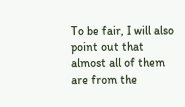To be fair, I will also point out that almost all of them are from the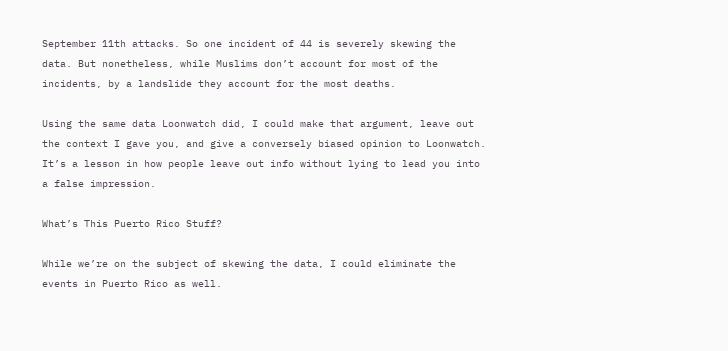September 11th attacks. So one incident of 44 is severely skewing the data. But nonetheless, while Muslims don’t account for most of the incidents, by a landslide they account for the most deaths.

Using the same data Loonwatch did, I could make that argument, leave out the context I gave you, and give a conversely biased opinion to Loonwatch. It’s a lesson in how people leave out info without lying to lead you into a false impression.

What’s This Puerto Rico Stuff?

While we’re on the subject of skewing the data, I could eliminate the events in Puerto Rico as well.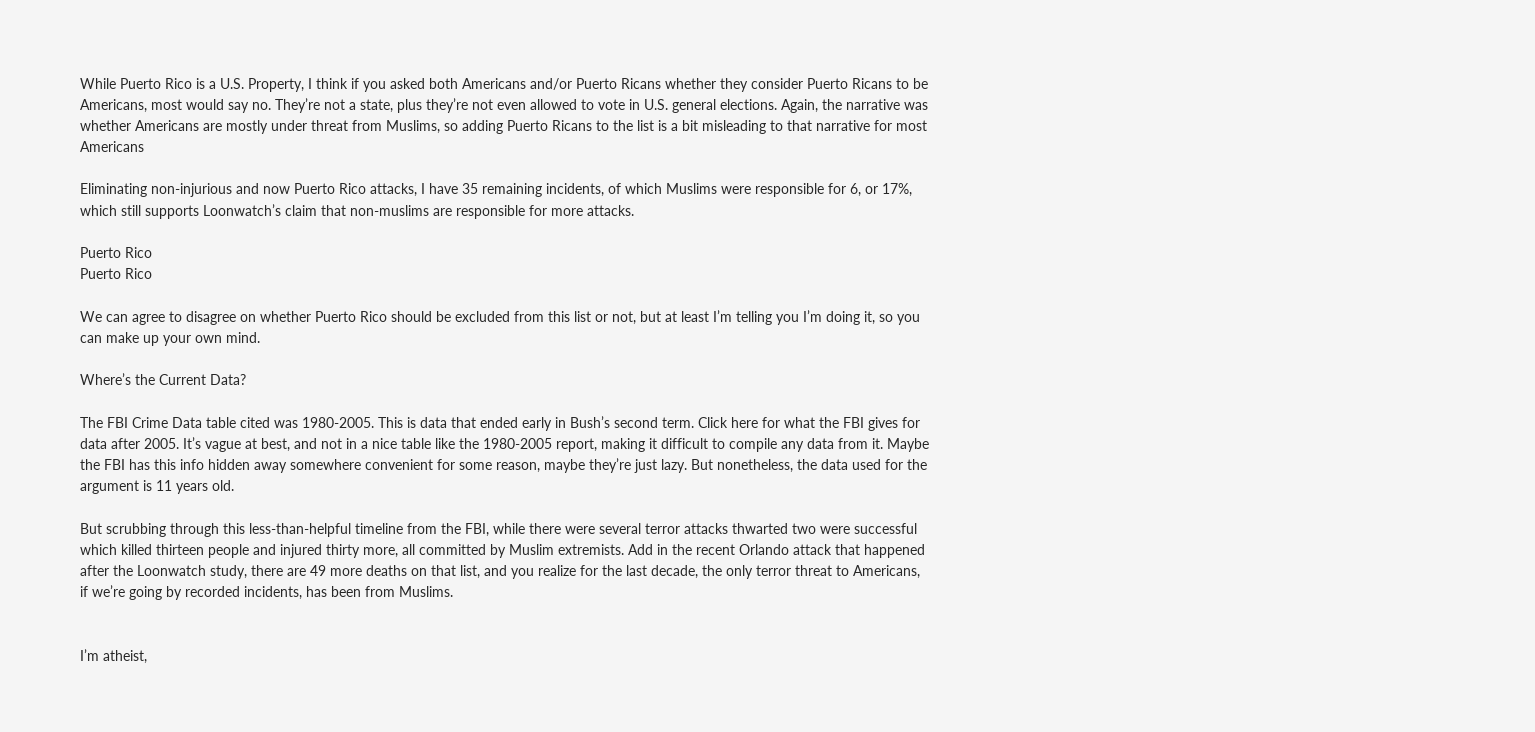While Puerto Rico is a U.S. Property, I think if you asked both Americans and/or Puerto Ricans whether they consider Puerto Ricans to be Americans, most would say no. They’re not a state, plus they’re not even allowed to vote in U.S. general elections. Again, the narrative was whether Americans are mostly under threat from Muslims, so adding Puerto Ricans to the list is a bit misleading to that narrative for most Americans

Eliminating non-injurious and now Puerto Rico attacks, I have 35 remaining incidents, of which Muslims were responsible for 6, or 17%, which still supports Loonwatch’s claim that non-muslims are responsible for more attacks.

Puerto Rico
Puerto Rico

We can agree to disagree on whether Puerto Rico should be excluded from this list or not, but at least I’m telling you I’m doing it, so you can make up your own mind.

Where’s the Current Data?

The FBI Crime Data table cited was 1980-2005. This is data that ended early in Bush’s second term. Click here for what the FBI gives for data after 2005. It’s vague at best, and not in a nice table like the 1980-2005 report, making it difficult to compile any data from it. Maybe the FBI has this info hidden away somewhere convenient for some reason, maybe they’re just lazy. But nonetheless, the data used for the argument is 11 years old.

But scrubbing through this less-than-helpful timeline from the FBI, while there were several terror attacks thwarted two were successful which killed thirteen people and injured thirty more, all committed by Muslim extremists. Add in the recent Orlando attack that happened after the Loonwatch study, there are 49 more deaths on that list, and you realize for the last decade, the only terror threat to Americans, if we’re going by recorded incidents, has been from Muslims.


I’m atheist,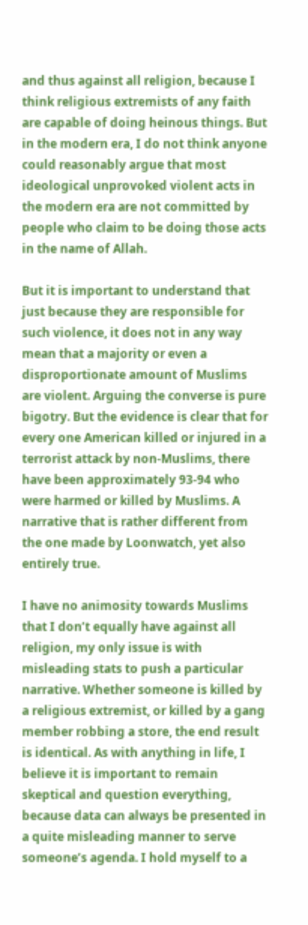and thus against all religion, because I think religious extremists of any faith are capable of doing heinous things. But in the modern era, I do not think anyone could reasonably argue that most ideological unprovoked violent acts in the modern era are not committed by people who claim to be doing those acts in the name of Allah.

But it is important to understand that just because they are responsible for such violence, it does not in any way mean that a majority or even a disproportionate amount of Muslims are violent. Arguing the converse is pure bigotry. But the evidence is clear that for every one American killed or injured in a terrorist attack by non-Muslims, there have been approximately 93-94 who were harmed or killed by Muslims. A narrative that is rather different from the one made by Loonwatch, yet also entirely true.

I have no animosity towards Muslims that I don’t equally have against all religion, my only issue is with misleading stats to push a particular narrative. Whether someone is killed by a religious extremist, or killed by a gang member robbing a store, the end result is identical. As with anything in life, I believe it is important to remain skeptical and question everything, because data can always be presented in a quite misleading manner to serve someone’s agenda. I hold myself to a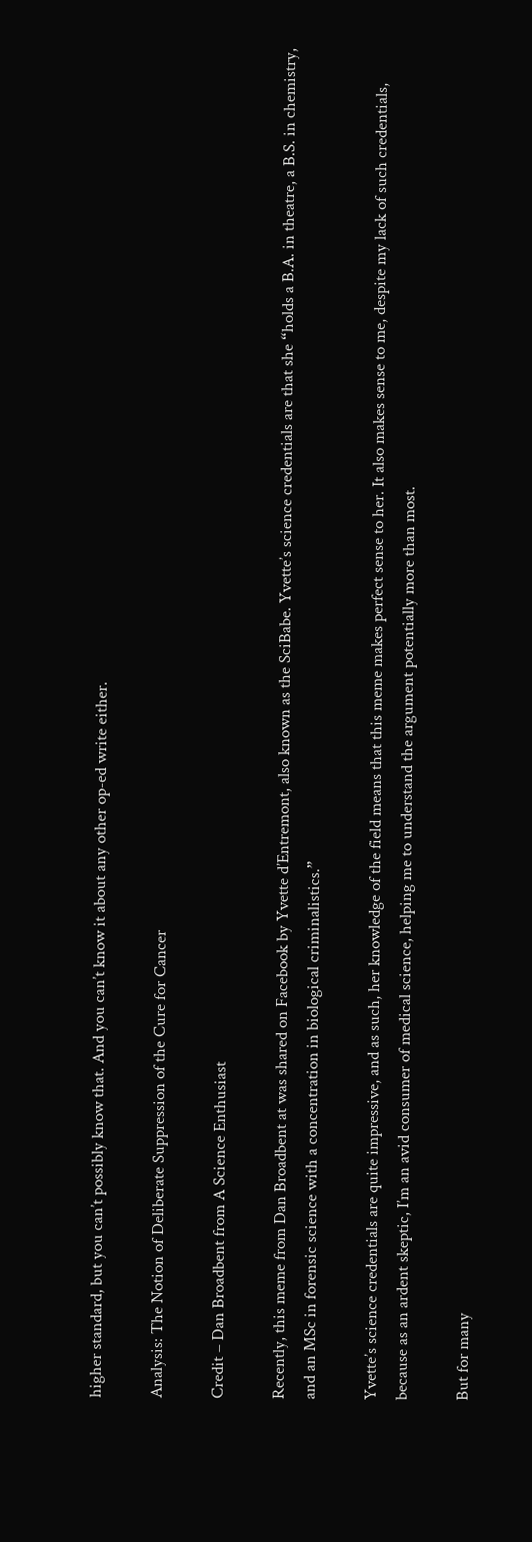higher standard, but you can’t possibly know that. And you can’t know it about any other op-ed write either.

Analysis: The Notion of Deliberate Suppression of the Cure for Cancer

Credit – Dan Broadbent from A Science Enthusiast

Recently, this meme from Dan Broadbent at was shared on Facebook by Yvette d’Entremont, also known as the SciBabe. Yvette’s science credentials are that she “holds a B.A. in theatre, a B.S. in chemistry, and an MSc in forensic science with a concentration in biological criminalistics.”

Yvette’s science credentials are quite impressive, and as such, her knowledge of the field means that this meme makes perfect sense to her. It also makes sense to me, despite my lack of such credentials, because as an ardent skeptic, I’m an avid consumer of medical science, helping me to understand the argument potentially more than most.

But for many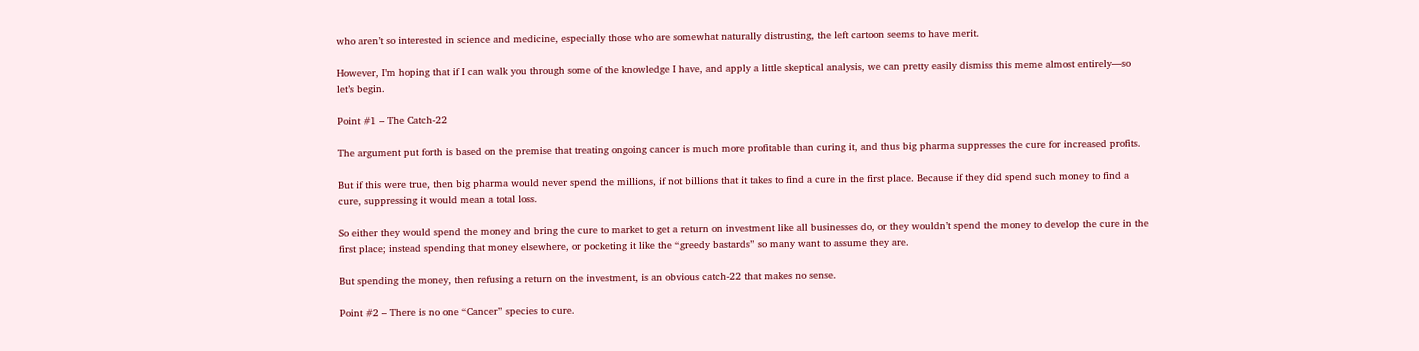who aren’t so interested in science and medicine, especially those who are somewhat naturally distrusting, the left cartoon seems to have merit.

However, I’m hoping that if I can walk you through some of the knowledge I have, and apply a little skeptical analysis, we can pretty easily dismiss this meme almost entirely—so let’s begin.

Point #1 – The Catch-22

The argument put forth is based on the premise that treating ongoing cancer is much more profitable than curing it, and thus big pharma suppresses the cure for increased profits.

But if this were true, then big pharma would never spend the millions, if not billions that it takes to find a cure in the first place. Because if they did spend such money to find a cure, suppressing it would mean a total loss.

So either they would spend the money and bring the cure to market to get a return on investment like all businesses do, or they wouldn’t spend the money to develop the cure in the first place; instead spending that money elsewhere, or pocketing it like the “greedy bastards” so many want to assume they are.

But spending the money, then refusing a return on the investment, is an obvious catch-22 that makes no sense.

Point #2 – There is no one “Cancer” species to cure.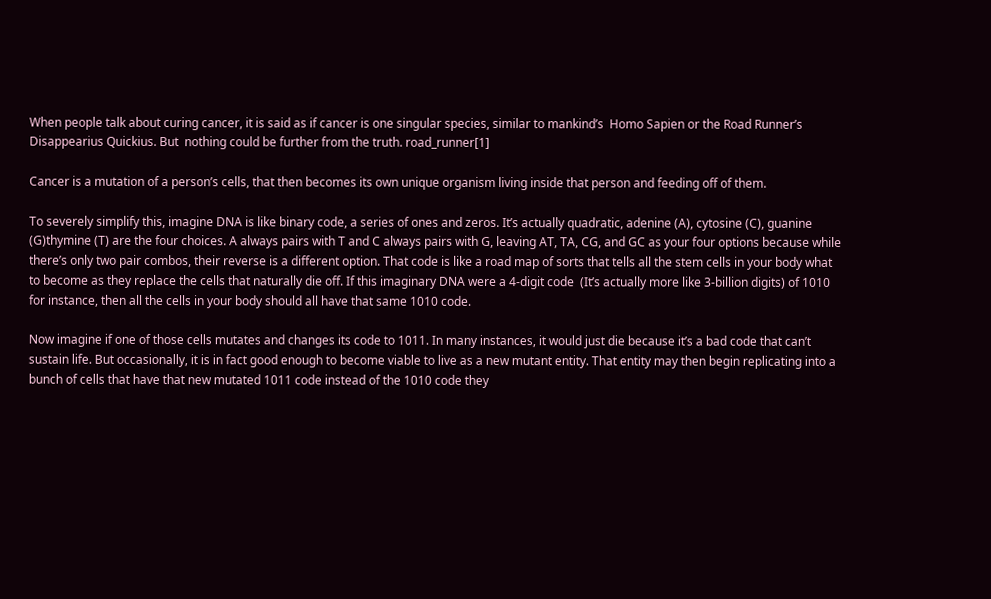When people talk about curing cancer, it is said as if cancer is one singular species, similar to mankind’s  Homo Sapien or the Road Runner’s Disappearius Quickius. But  nothing could be further from the truth. road_runner[1]

Cancer is a mutation of a person’s cells, that then becomes its own unique organism living inside that person and feeding off of them.

To severely simplify this, imagine DNA is like binary code, a series of ones and zeros. It’s actually quadratic, adenine (A), cytosine (C), guanine (G)thymine (T) are the four choices. A always pairs with T and C always pairs with G, leaving AT, TA, CG, and GC as your four options because while there’s only two pair combos, their reverse is a different option. That code is like a road map of sorts that tells all the stem cells in your body what to become as they replace the cells that naturally die off. If this imaginary DNA were a 4-digit code  (It’s actually more like 3-billion digits) of 1010 for instance, then all the cells in your body should all have that same 1010 code.

Now imagine if one of those cells mutates and changes its code to 1011. In many instances, it would just die because it’s a bad code that can’t sustain life. But occasionally, it is in fact good enough to become viable to live as a new mutant entity. That entity may then begin replicating into a bunch of cells that have that new mutated 1011 code instead of the 1010 code they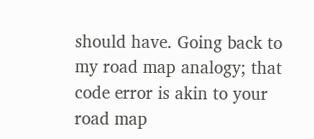should have. Going back to my road map analogy; that code error is akin to your road map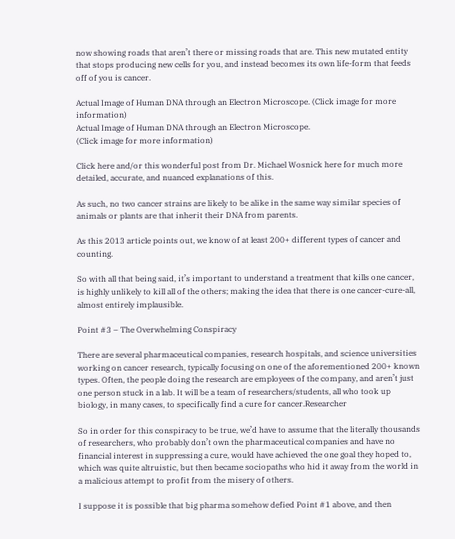now showing roads that aren’t there or missing roads that are. This new mutated entity that stops producing new cells for you, and instead becomes its own life-form that feeds off of you is cancer.

Actual Image of Human DNA through an Electron Microscope. (Click image for more information)
Actual Image of Human DNA through an Electron Microscope.
(Click image for more information)

Click here and/or this wonderful post from Dr. Michael Wosnick here for much more detailed, accurate, and nuanced explanations of this.

As such, no two cancer strains are likely to be alike in the same way similar species of animals or plants are that inherit their DNA from parents.

As this 2013 article points out, we know of at least 200+ different types of cancer and counting.

So with all that being said, it’s important to understand a treatment that kills one cancer, is highly unlikely to kill all of the others; making the idea that there is one cancer-cure-all, almost entirely implausible.

Point #3 – The Overwhelming Conspiracy

There are several pharmaceutical companies, research hospitals, and science universities working on cancer research, typically focusing on one of the aforementioned 200+ known types. Often, the people doing the research are employees of the company, and aren’t just one person stuck in a lab. It will be a team of researchers/students, all who took up biology, in many cases, to specifically find a cure for cancer.Researcher

So in order for this conspiracy to be true, we’d have to assume that the literally thousands of researchers, who probably don’t own the pharmaceutical companies and have no financial interest in suppressing a cure, would have achieved the one goal they hoped to, which was quite altruistic, but then became sociopaths who hid it away from the world in a malicious attempt to profit from the misery of others.

I suppose it is possible that big pharma somehow defied Point #1 above, and then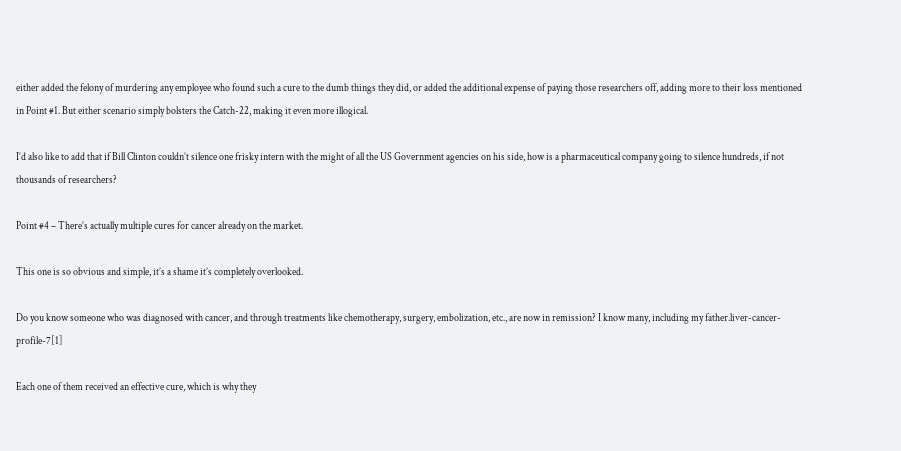either added the felony of murdering any employee who found such a cure to the dumb things they did, or added the additional expense of paying those researchers off, adding more to their loss mentioned in Point #1. But either scenario simply bolsters the Catch-22, making it even more illogical.

I’d also like to add that if Bill Clinton couldn’t silence one frisky intern with the might of all the US Government agencies on his side, how is a pharmaceutical company going to silence hundreds, if not thousands of researchers?

Point #4 – There’s actually multiple cures for cancer already on the market.

This one is so obvious and simple, it’s a shame it’s completely overlooked.

Do you know someone who was diagnosed with cancer, and through treatments like chemotherapy, surgery, embolization, etc., are now in remission? I know many, including my father.liver-cancer-profile-7[1]

Each one of them received an effective cure, which is why they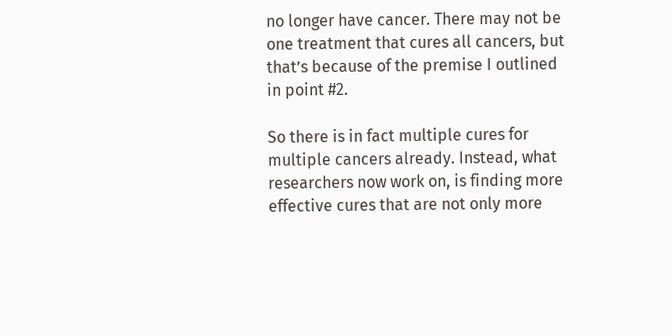no longer have cancer. There may not be one treatment that cures all cancers, but that’s because of the premise I outlined in point #2.

So there is in fact multiple cures for multiple cancers already. Instead, what researchers now work on, is finding more effective cures that are not only more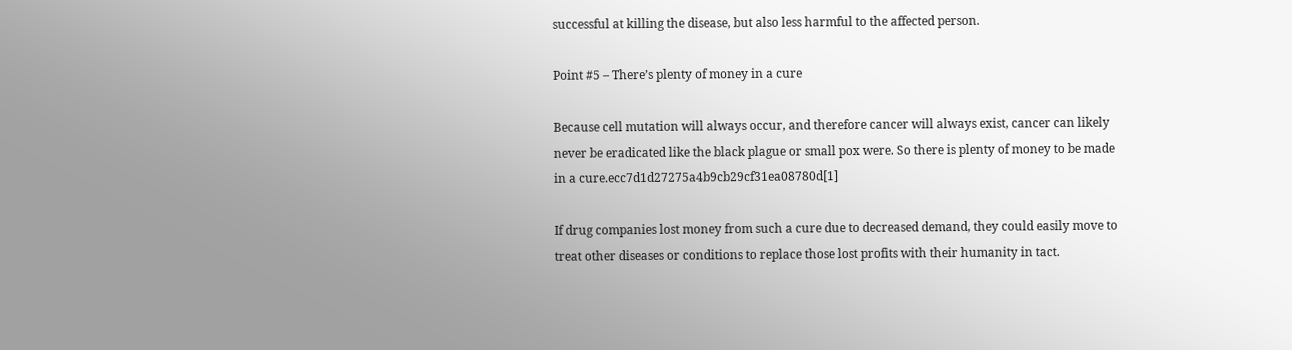successful at killing the disease, but also less harmful to the affected person.

Point #5 – There’s plenty of money in a cure

Because cell mutation will always occur, and therefore cancer will always exist, cancer can likely never be eradicated like the black plague or small pox were. So there is plenty of money to be made in a cure.ecc7d1d27275a4b9cb29cf31ea08780d[1]

If drug companies lost money from such a cure due to decreased demand, they could easily move to treat other diseases or conditions to replace those lost profits with their humanity in tact.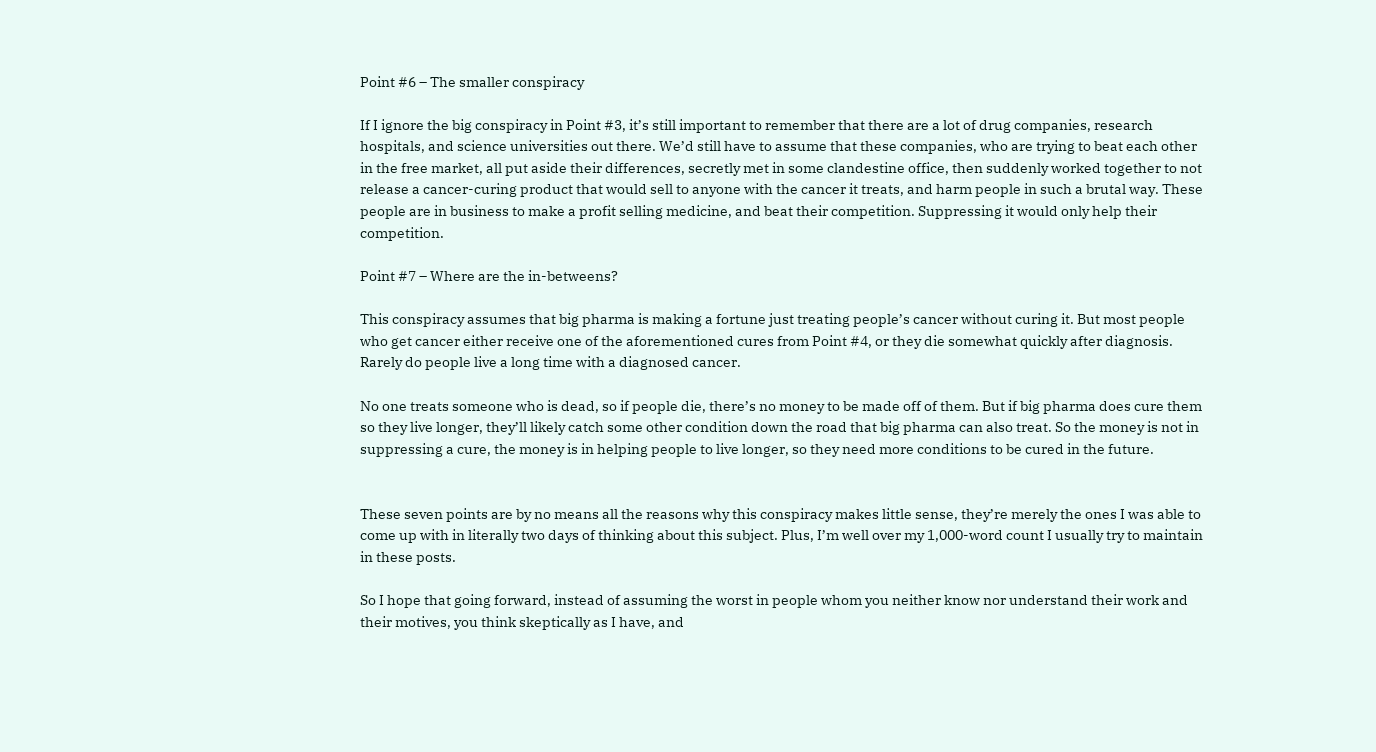Point #6 – The smaller conspiracy

If I ignore the big conspiracy in Point #3, it’s still important to remember that there are a lot of drug companies, research hospitals, and science universities out there. We’d still have to assume that these companies, who are trying to beat each other in the free market, all put aside their differences, secretly met in some clandestine office, then suddenly worked together to not release a cancer-curing product that would sell to anyone with the cancer it treats, and harm people in such a brutal way. These people are in business to make a profit selling medicine, and beat their competition. Suppressing it would only help their competition.

Point #7 – Where are the in-betweens?

This conspiracy assumes that big pharma is making a fortune just treating people’s cancer without curing it. But most people who get cancer either receive one of the aforementioned cures from Point #4, or they die somewhat quickly after diagnosis. Rarely do people live a long time with a diagnosed cancer.

No one treats someone who is dead, so if people die, there’s no money to be made off of them. But if big pharma does cure them so they live longer, they’ll likely catch some other condition down the road that big pharma can also treat. So the money is not in suppressing a cure, the money is in helping people to live longer, so they need more conditions to be cured in the future.


These seven points are by no means all the reasons why this conspiracy makes little sense, they’re merely the ones I was able to come up with in literally two days of thinking about this subject. Plus, I’m well over my 1,000-word count I usually try to maintain in these posts.

So I hope that going forward, instead of assuming the worst in people whom you neither know nor understand their work and their motives, you think skeptically as I have, and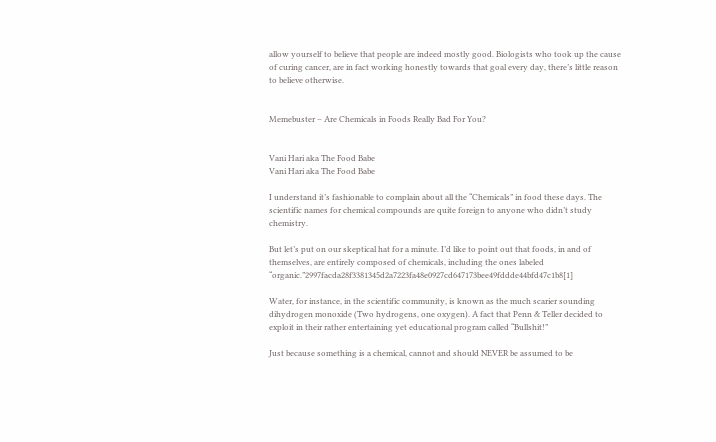allow yourself to believe that people are indeed mostly good. Biologists who took up the cause of curing cancer, are in fact working honestly towards that goal every day, there’s little reason to believe otherwise.


Memebuster – Are Chemicals in Foods Really Bad For You?


Vani Hari aka The Food Babe
Vani Hari aka The Food Babe

I understand it’s fashionable to complain about all the “Chemicals” in food these days. The scientific names for chemical compounds are quite foreign to anyone who didn’t study chemistry.

But let’s put on our skeptical hat for a minute. I’d like to point out that foods, in and of themselves, are entirely composed of chemicals, including the ones labeled “organic.”2997facda28f3381345d2a7223fa48e0927cd647173bee49fddde44bfd47c1b8[1]

Water, for instance, in the scientific community, is known as the much scarier sounding dihydrogen monoxide (Two hydrogens, one oxygen). A fact that Penn & Teller decided to exploit in their rather entertaining yet educational program called “Bullshit!”

Just because something is a chemical, cannot and should NEVER be assumed to be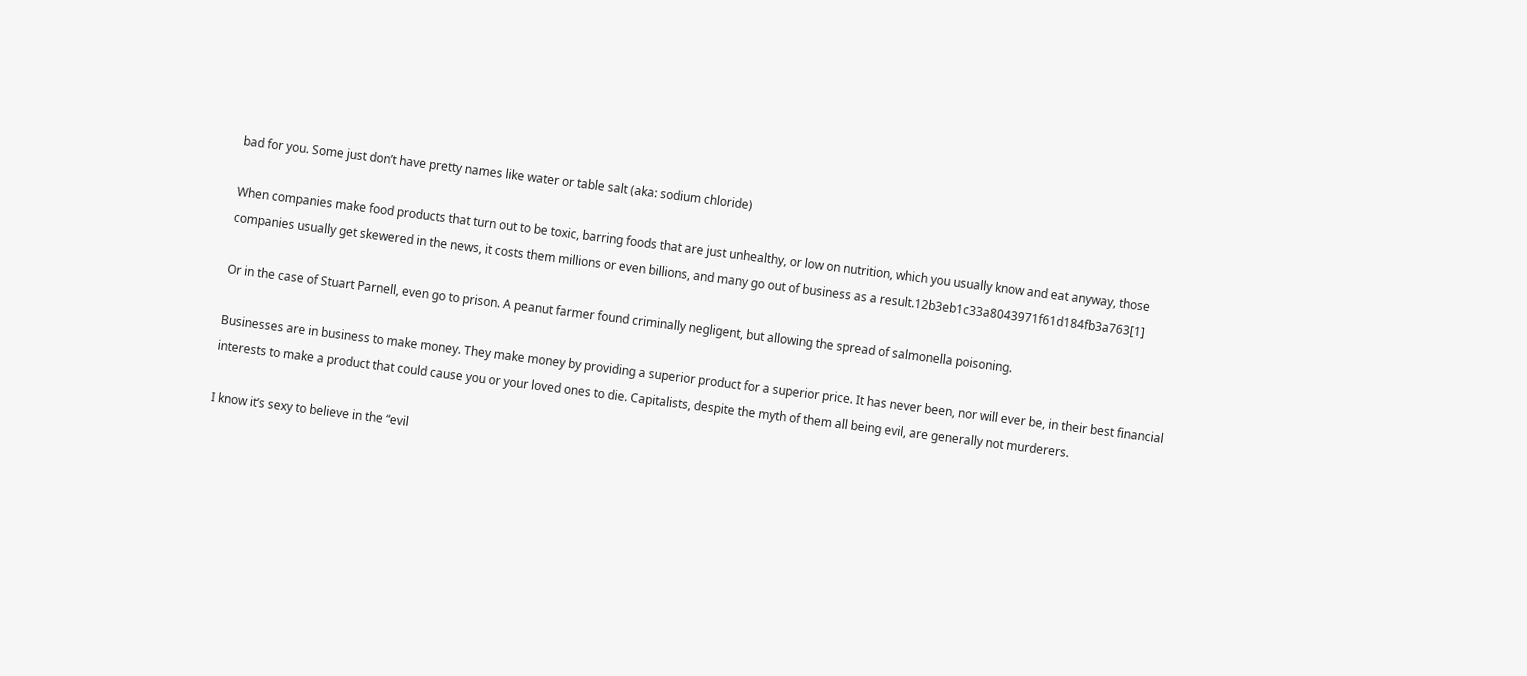bad for you. Some just don’t have pretty names like water or table salt (aka: sodium chloride)

When companies make food products that turn out to be toxic, barring foods that are just unhealthy, or low on nutrition, which you usually know and eat anyway, those companies usually get skewered in the news, it costs them millions or even billions, and many go out of business as a result.12b3eb1c33a8043971f61d184fb3a763[1]

Or in the case of Stuart Parnell, even go to prison. A peanut farmer found criminally negligent, but allowing the spread of salmonella poisoning.

Businesses are in business to make money. They make money by providing a superior product for a superior price. It has never been, nor will ever be, in their best financial interests to make a product that could cause you or your loved ones to die. Capitalists, despite the myth of them all being evil, are generally not murderers.

I know it’s sexy to believe in the “evil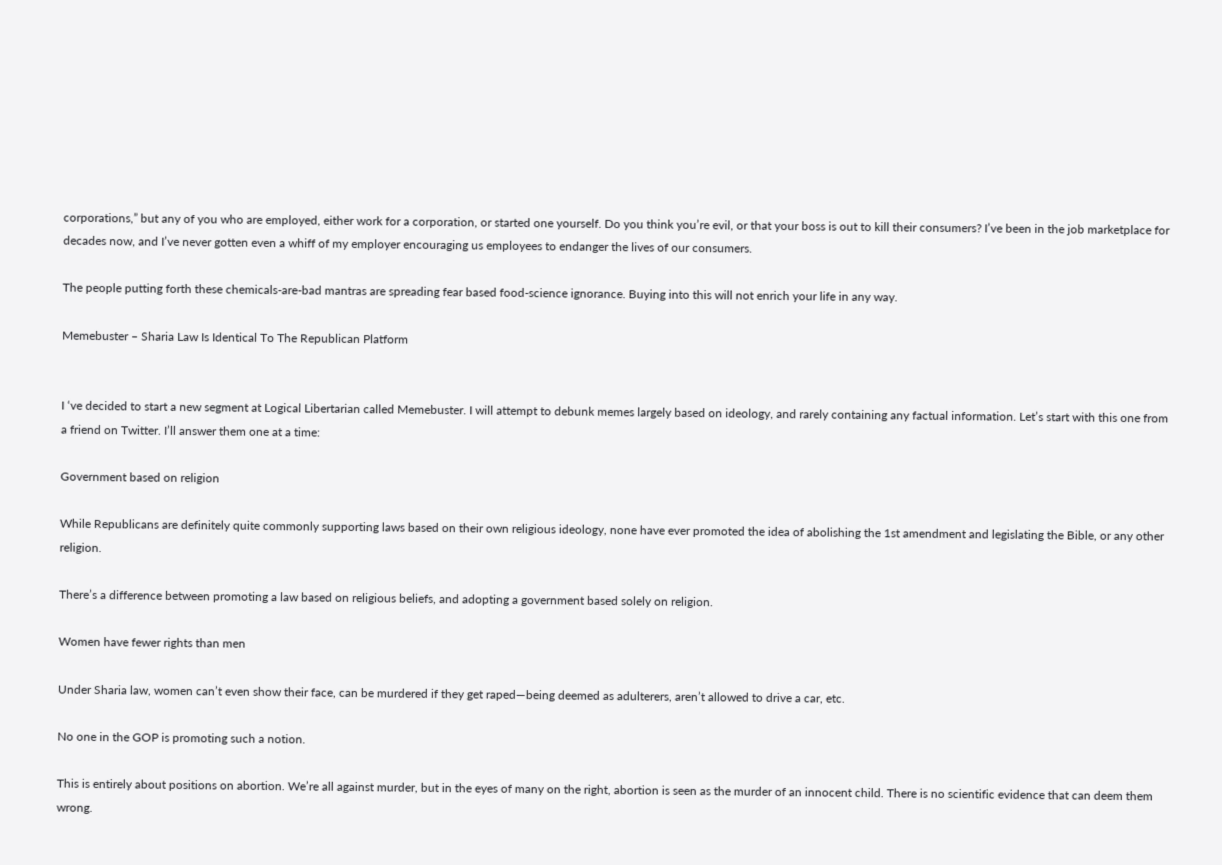corporations,” but any of you who are employed, either work for a corporation, or started one yourself. Do you think you’re evil, or that your boss is out to kill their consumers? I’ve been in the job marketplace for decades now, and I’ve never gotten even a whiff of my employer encouraging us employees to endanger the lives of our consumers.

The people putting forth these chemicals-are-bad mantras are spreading fear based food-science ignorance. Buying into this will not enrich your life in any way.

Memebuster – Sharia Law Is Identical To The Republican Platform


I ‘ve decided to start a new segment at Logical Libertarian called Memebuster. I will attempt to debunk memes largely based on ideology, and rarely containing any factual information. Let’s start with this one from a friend on Twitter. I’ll answer them one at a time:

Government based on religion

While Republicans are definitely quite commonly supporting laws based on their own religious ideology, none have ever promoted the idea of abolishing the 1st amendment and legislating the Bible, or any other religion.

There’s a difference between promoting a law based on religious beliefs, and adopting a government based solely on religion.

Women have fewer rights than men

Under Sharia law, women can’t even show their face, can be murdered if they get raped—being deemed as adulterers, aren’t allowed to drive a car, etc.

No one in the GOP is promoting such a notion.

This is entirely about positions on abortion. We’re all against murder, but in the eyes of many on the right, abortion is seen as the murder of an innocent child. There is no scientific evidence that can deem them wrong.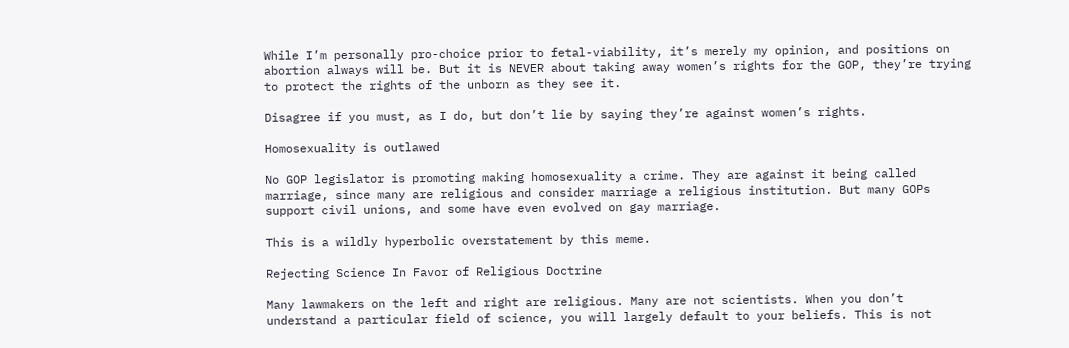While I’m personally pro-choice prior to fetal-viability, it’s merely my opinion, and positions on abortion always will be. But it is NEVER about taking away women’s rights for the GOP, they’re trying to protect the rights of the unborn as they see it.

Disagree if you must, as I do, but don’t lie by saying they’re against women’s rights.

Homosexuality is outlawed

No GOP legislator is promoting making homosexuality a crime. They are against it being called marriage, since many are religious and consider marriage a religious institution. But many GOPs support civil unions, and some have even evolved on gay marriage.

This is a wildly hyperbolic overstatement by this meme.

Rejecting Science In Favor of Religious Doctrine

Many lawmakers on the left and right are religious. Many are not scientists. When you don’t understand a particular field of science, you will largely default to your beliefs. This is not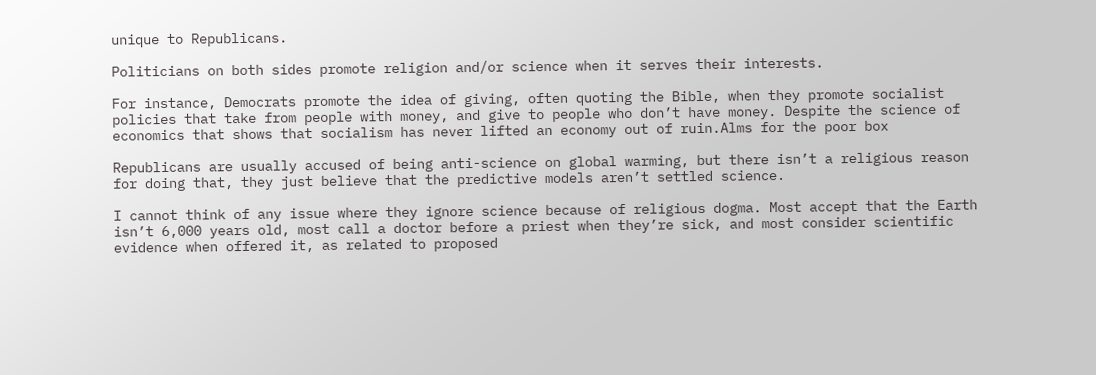unique to Republicans.

Politicians on both sides promote religion and/or science when it serves their interests.

For instance, Democrats promote the idea of giving, often quoting the Bible, when they promote socialist policies that take from people with money, and give to people who don’t have money. Despite the science of economics that shows that socialism has never lifted an economy out of ruin.Alms for the poor box

Republicans are usually accused of being anti-science on global warming, but there isn’t a religious reason for doing that, they just believe that the predictive models aren’t settled science.

I cannot think of any issue where they ignore science because of religious dogma. Most accept that the Earth isn’t 6,000 years old, most call a doctor before a priest when they’re sick, and most consider scientific evidence when offered it, as related to proposed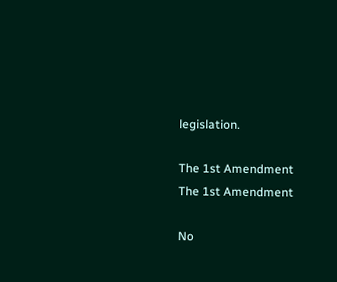legislation.

The 1st Amendment
The 1st Amendment

No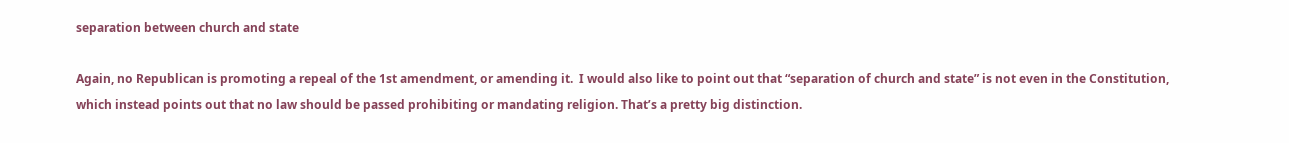separation between church and state

Again, no Republican is promoting a repeal of the 1st amendment, or amending it.  I would also like to point out that “separation of church and state” is not even in the Constitution, which instead points out that no law should be passed prohibiting or mandating religion. That’s a pretty big distinction.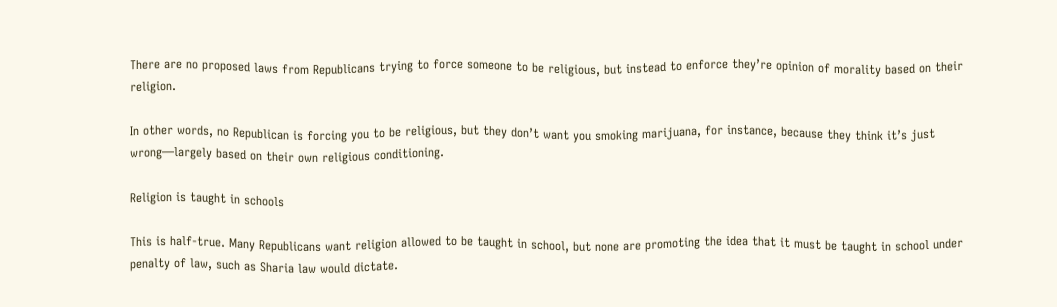There are no proposed laws from Republicans trying to force someone to be religious, but instead to enforce they’re opinion of morality based on their religion.

In other words, no Republican is forcing you to be religious, but they don’t want you smoking marijuana, for instance, because they think it’s just wrong—largely based on their own religious conditioning.

Religion is taught in schools

This is half-true. Many Republicans want religion allowed to be taught in school, but none are promoting the idea that it must be taught in school under penalty of law, such as Sharia law would dictate.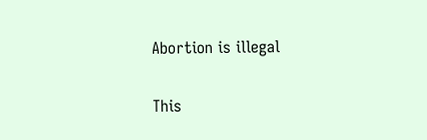Abortion is illegal

This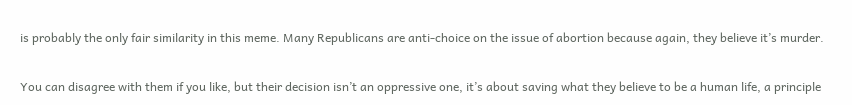is probably the only fair similarity in this meme. Many Republicans are anti-choice on the issue of abortion because again, they believe it’s murder.

You can disagree with them if you like, but their decision isn’t an oppressive one, it’s about saving what they believe to be a human life, a principle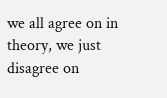we all agree on in theory, we just disagree on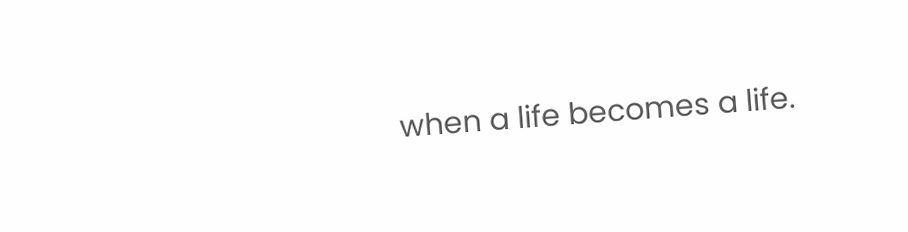when a life becomes a life.